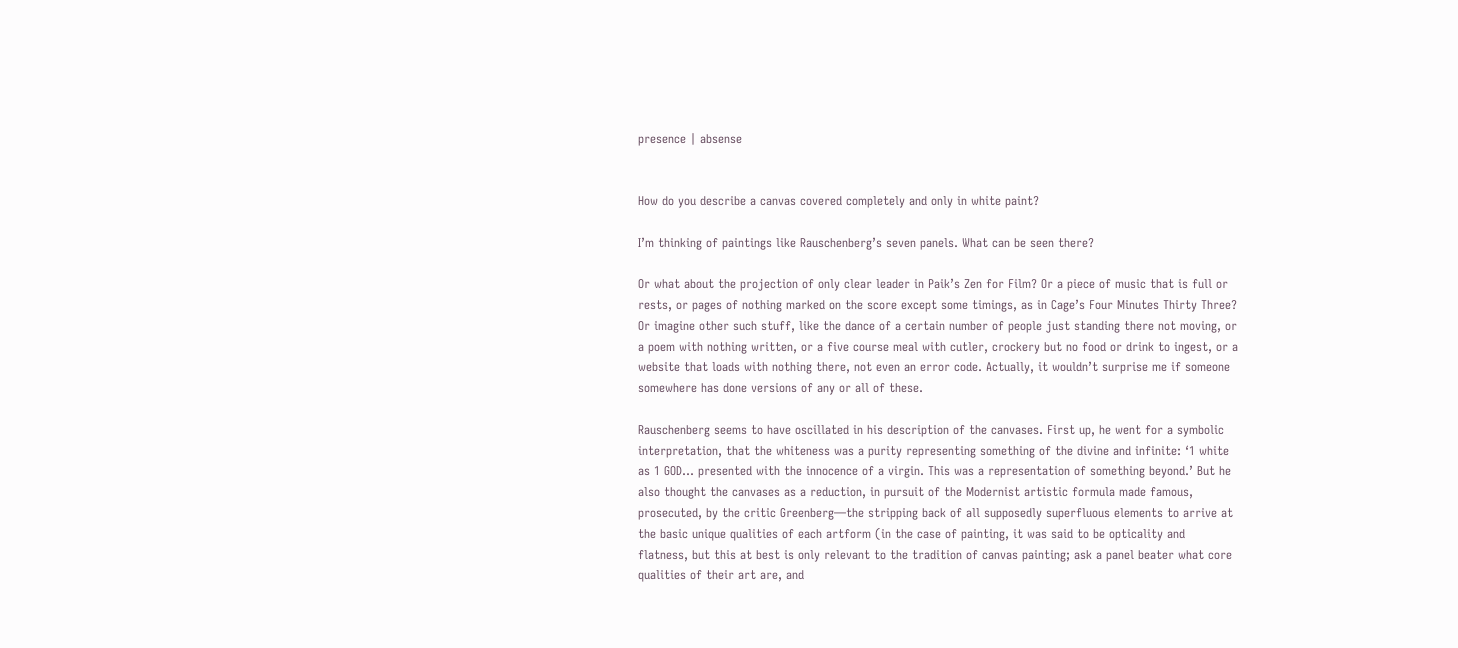presence | absense


How do you describe a canvas covered completely and only in white paint?

I’m thinking of paintings like Rauschenberg’s seven panels. What can be seen there?

Or what about the projection of only clear leader in Paik’s Zen for Film? Or a piece of music that is full or rests, or pages of nothing marked on the score except some timings, as in Cage’s Four Minutes Thirty Three? Or imagine other such stuff, like the dance of a certain number of people just standing there not moving, or a poem with nothing written, or a five course meal with cutler, crockery but no food or drink to ingest, or a website that loads with nothing there, not even an error code. Actually, it wouldn’t surprise me if someone somewhere has done versions of any or all of these.

Rauschenberg seems to have oscillated in his description of the canvases. First up, he went for a symbolic interpretation, that the whiteness was a purity representing something of the divine and infinite: ‘1 white as 1 GOD… presented with the innocence of a virgin. This was a representation of something beyond.’ But he also thought the canvases as a reduction, in pursuit of the Modernist artistic formula made famous, prosecuted, by the critic Greenberg—the stripping back of all supposedly superfluous elements to arrive at the basic unique qualities of each artform (in the case of painting, it was said to be opticality and flatness, but this at best is only relevant to the tradition of canvas painting; ask a panel beater what core qualities of their art are, and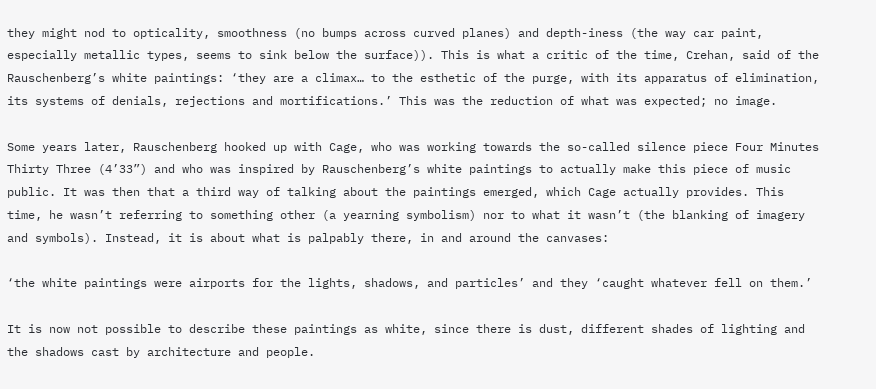they might nod to opticality, smoothness (no bumps across curved planes) and depth-iness (the way car paint, especially metallic types, seems to sink below the surface)). This is what a critic of the time, Crehan, said of the Rauschenberg’s white paintings: ‘they are a climax… to the esthetic of the purge, with its apparatus of elimination, its systems of denials, rejections and mortifications.’ This was the reduction of what was expected; no image.

Some years later, Rauschenberg hooked up with Cage, who was working towards the so-called silence piece Four Minutes Thirty Three (4’33”) and who was inspired by Rauschenberg’s white paintings to actually make this piece of music public. It was then that a third way of talking about the paintings emerged, which Cage actually provides. This time, he wasn’t referring to something other (a yearning symbolism) nor to what it wasn’t (the blanking of imagery and symbols). Instead, it is about what is palpably there, in and around the canvases:

‘the white paintings were airports for the lights, shadows, and particles’ and they ‘caught whatever fell on them.’

It is now not possible to describe these paintings as white, since there is dust, different shades of lighting and the shadows cast by architecture and people.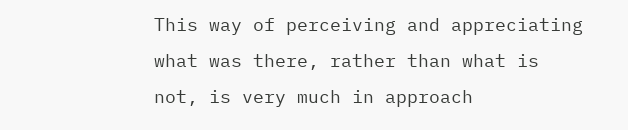This way of perceiving and appreciating what was there, rather than what is not, is very much in approach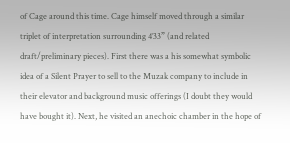of Cage around this time. Cage himself moved through a similar triplet of interpretation surrounding 4’33” (and related draft/preliminary pieces). First there was a his somewhat symbolic idea of a Silent Prayer to sell to the Muzak company to include in their elevator and background music offerings (I doubt they would have bought it). Next, he visited an anechoic chamber in the hope of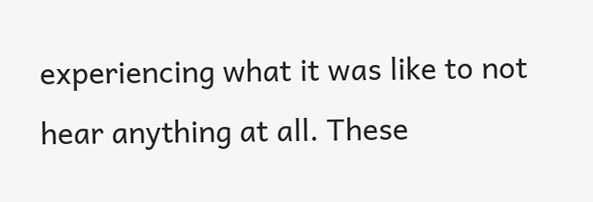experiencing what it was like to not hear anything at all. These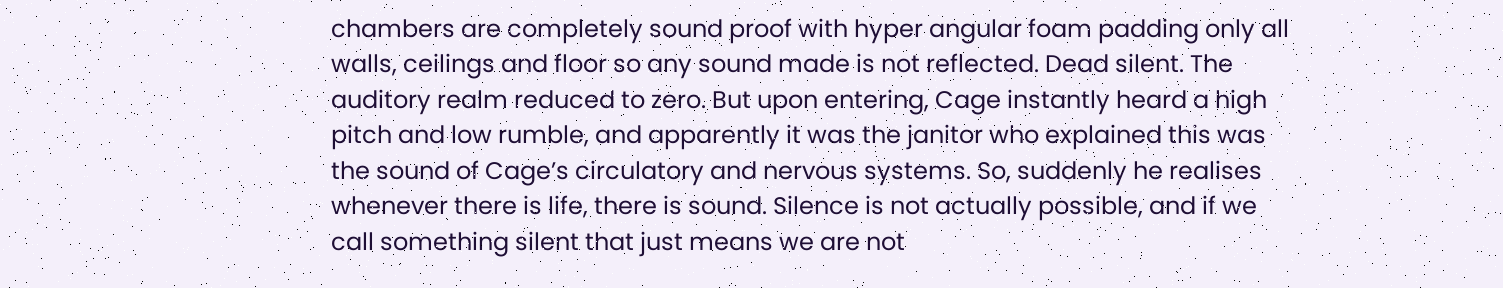chambers are completely sound proof with hyper angular foam padding only all walls, ceilings and floor so any sound made is not reflected. Dead silent. The auditory realm reduced to zero. But upon entering, Cage instantly heard a high pitch and low rumble, and apparently it was the janitor who explained this was the sound of Cage’s circulatory and nervous systems. So, suddenly he realises whenever there is life, there is sound. Silence is not actually possible, and if we call something silent that just means we are not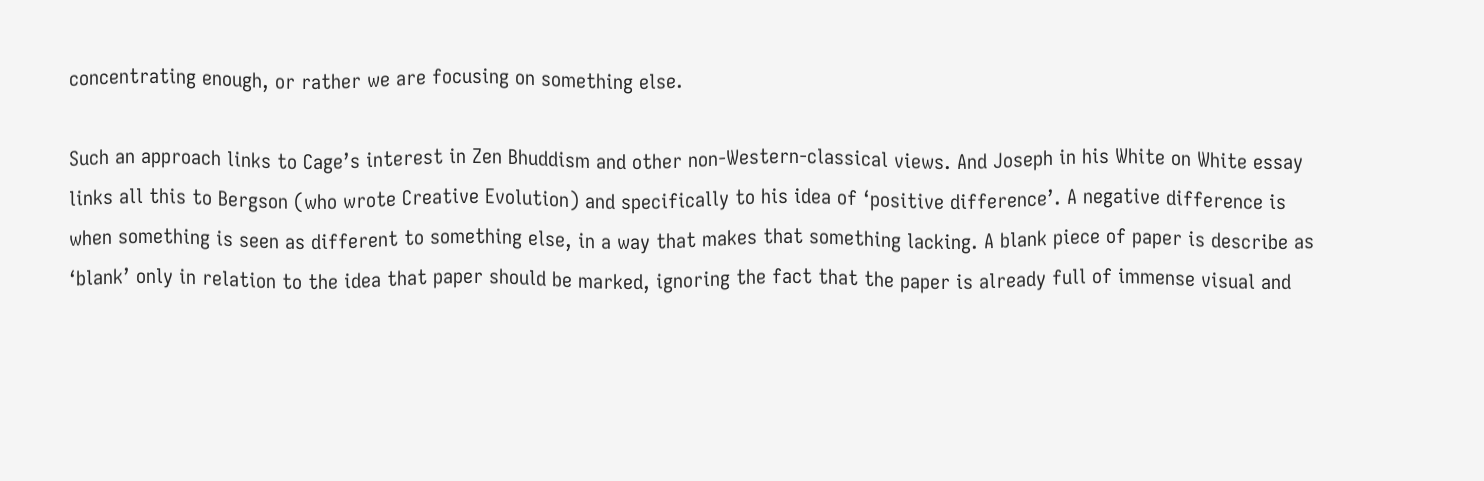concentrating enough, or rather we are focusing on something else.

Such an approach links to Cage’s interest in Zen Bhuddism and other non-Western-classical views. And Joseph in his White on White essay links all this to Bergson (who wrote Creative Evolution) and specifically to his idea of ‘positive difference’. A negative difference is when something is seen as different to something else, in a way that makes that something lacking. A blank piece of paper is describe as ‘blank’ only in relation to the idea that paper should be marked, ignoring the fact that the paper is already full of immense visual and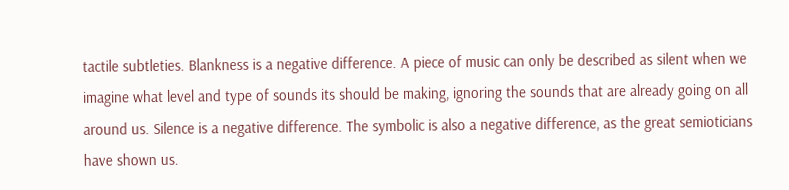tactile subtleties. Blankness is a negative difference. A piece of music can only be described as silent when we imagine what level and type of sounds its should be making, ignoring the sounds that are already going on all around us. Silence is a negative difference. The symbolic is also a negative difference, as the great semioticians have shown us.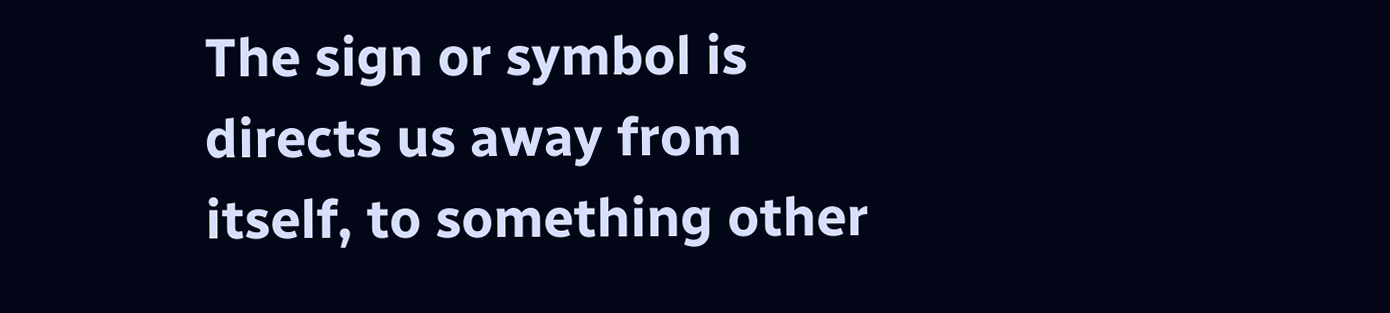The sign or symbol is directs us away from itself, to something other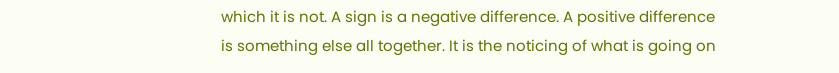which it is not. A sign is a negative difference. A positive difference is something else all together. It is the noticing of what is going on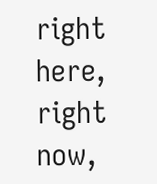right here, right now,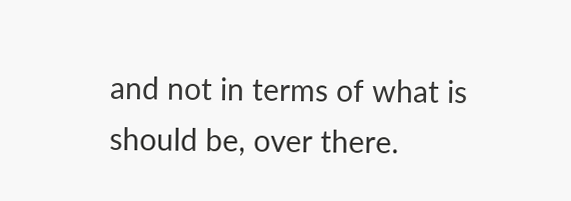and not in terms of what is should be, over there.